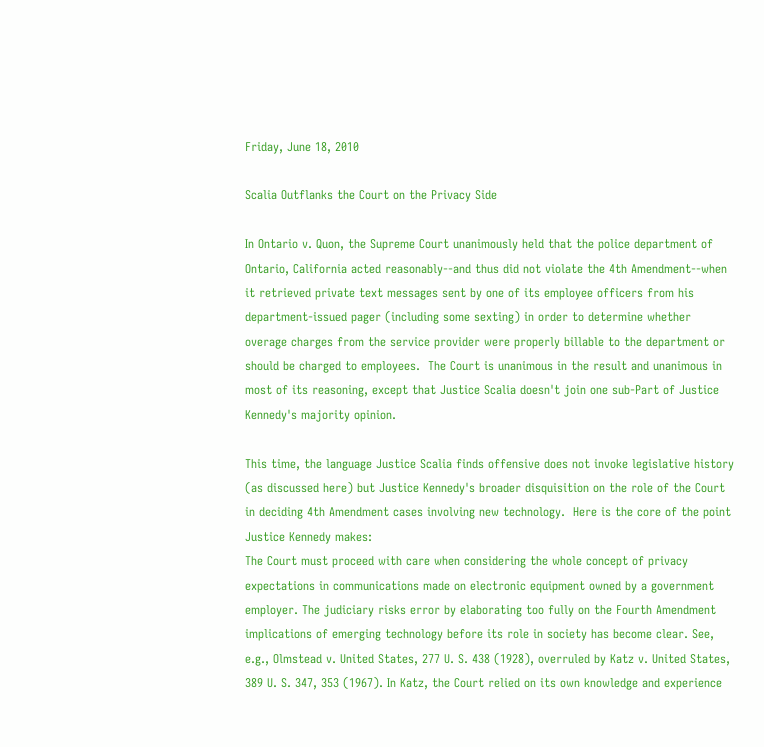Friday, June 18, 2010

Scalia Outflanks the Court on the Privacy Side

In Ontario v. Quon, the Supreme Court unanimously held that the police department of Ontario, California acted reasonably--and thus did not violate the 4th Amendment--when it retrieved private text messages sent by one of its employee officers from his department-issued pager (including some sexting) in order to determine whether overage charges from the service provider were properly billable to the department or should be charged to employees.  The Court is unanimous in the result and unanimous in most of its reasoning, except that Justice Scalia doesn't join one sub-Part of Justice Kennedy's majority opinion.

This time, the language Justice Scalia finds offensive does not invoke legislative history (as discussed here) but Justice Kennedy's broader disquisition on the role of the Court in deciding 4th Amendment cases involving new technology.  Here is the core of the point Justice Kennedy makes:
The Court must proceed with care when considering the whole concept of privacy expectations in communications made on electronic equipment owned by a government employer. The judiciary risks error by elaborating too fully on the Fourth Amendment implications of emerging technology before its role in society has become clear. See, e.g., Olmstead v. United States, 277 U. S. 438 (1928), overruled by Katz v. United States, 389 U. S. 347, 353 (1967). In Katz, the Court relied on its own knowledge and experience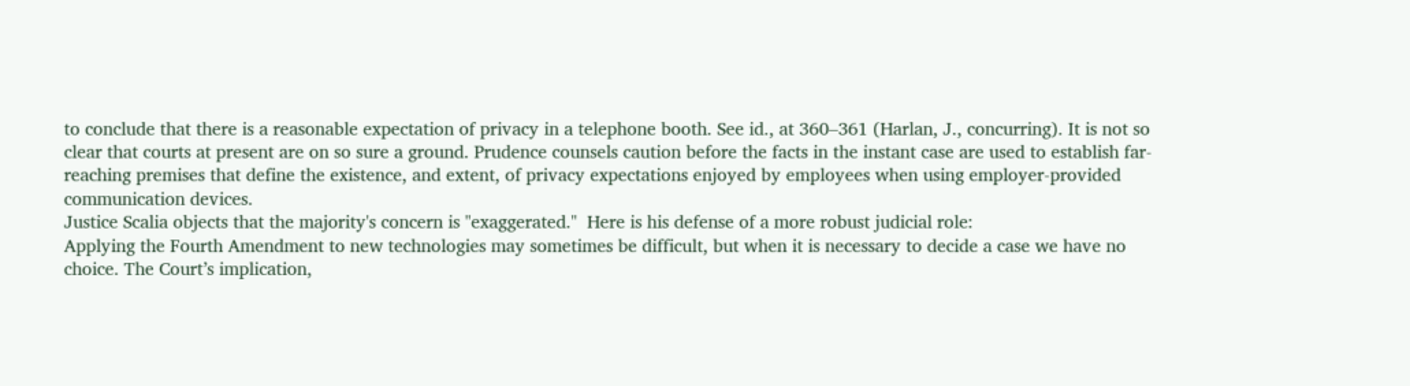to conclude that there is a reasonable expectation of privacy in a telephone booth. See id., at 360–361 (Harlan, J., concurring). It is not so clear that courts at present are on so sure a ground. Prudence counsels caution before the facts in the instant case are used to establish far-reaching premises that define the existence, and extent, of privacy expectations enjoyed by employees when using employer-provided communication devices.
Justice Scalia objects that the majority's concern is "exaggerated."  Here is his defense of a more robust judicial role:
Applying the Fourth Amendment to new technologies may sometimes be difficult, but when it is necessary to decide a case we have no choice. The Court’s implication,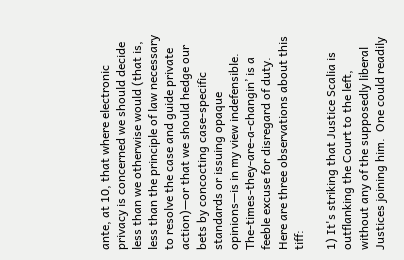ante, at 10, that where electronic privacy is concerned we should decide less than we otherwise would (that is, less than the principle of law necessary to resolve the case and guide private action)—or that we should hedge our bets by concocting case-specific standards or issuing opaque opinions—is in my view indefensible. The-times-they-are-a-changin’ is a feeble excuse for disregard of duty.
Here are three observations about this tiff:

1) It's striking that Justice Scalia is outflanking the Court to the left, without any of the supposedly liberal Justices joining him.  One could readily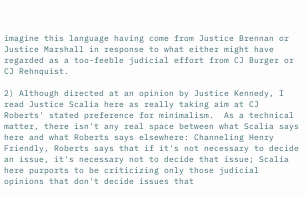imagine this language having come from Justice Brennan or Justice Marshall in response to what either might have regarded as a too-feeble judicial effort from CJ Burger or CJ Rehnquist.

2) Although directed at an opinion by Justice Kennedy, I read Justice Scalia here as really taking aim at CJ Roberts' stated preference for minimalism.  As a technical matter, there isn't any real space between what Scalia says here and what Roberts says elsewhere: Channeling Henry Friendly, Roberts says that if it's not necessary to decide an issue, it's necessary not to decide that issue; Scalia here purports to be criticizing only those judicial opinions that don't decide issues that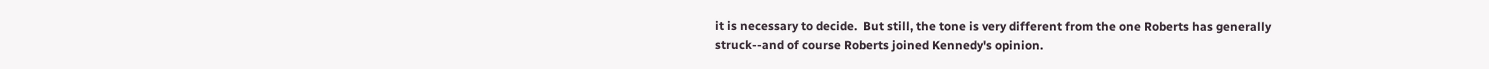it is necessary to decide.  But still, the tone is very different from the one Roberts has generally struck--and of course Roberts joined Kennedy's opinion.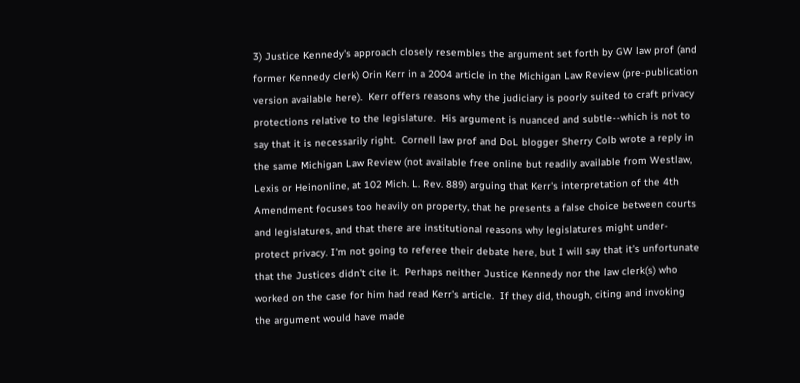3) Justice Kennedy's approach closely resembles the argument set forth by GW law prof (and former Kennedy clerk) Orin Kerr in a 2004 article in the Michigan Law Review (pre-publication version available here).  Kerr offers reasons why the judiciary is poorly suited to craft privacy protections relative to the legislature.  His argument is nuanced and subtle--which is not to say that it is necessarily right.  Cornell law prof and DoL blogger Sherry Colb wrote a reply in the same Michigan Law Review (not available free online but readily available from Westlaw, Lexis or Heinonline, at 102 Mich. L. Rev. 889) arguing that Kerr's interpretation of the 4th Amendment focuses too heavily on property, that he presents a false choice between courts and legislatures, and that there are institutional reasons why legislatures might under-protect privacy. I'm not going to referee their debate here, but I will say that it's unfortunate that the Justices didn't cite it.  Perhaps neither Justice Kennedy nor the law clerk(s) who worked on the case for him had read Kerr's article.  If they did, though, citing and invoking the argument would have made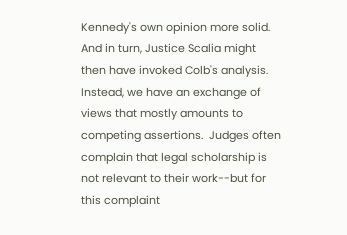Kennedy's own opinion more solid.  And in turn, Justice Scalia might then have invoked Colb's analysis.  Instead, we have an exchange of views that mostly amounts to competing assertions.  Judges often complain that legal scholarship is not relevant to their work--but for this complaint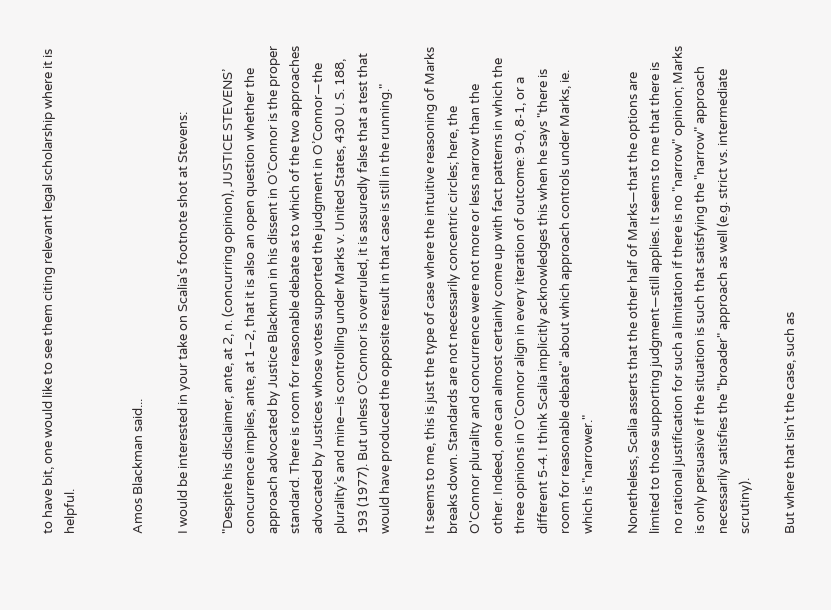to have bit, one would like to see them citing relevant legal scholarship where it is helpful.


Amos Blackman said...

I would be interested in your take on Scalia's footnote shot at Stevens:

"Despite his disclaimer, ante, at 2, n. (concurring opinion), JUSTICE STEVENS’ concurrence implies, ante, at 1–2, that it is also an open question whether the approach advocated by Justice Blackmun in his dissent in O’Connor is the proper standard. There is room for reasonable debate as to which of the two approaches advocated by Justices whose votes supported the judgment in O’Connor—the plurality’s and mine—is controlling under Marks v. United States, 430 U. S. 188, 193 (1977). But unless O’Connor is overruled, it is assuredly false that a test that would have produced the opposite result in that case is still in the running."

It seems to me, this is just the type of case where the intuitive reasoning of Marks breaks down. Standards are not necessarily concentric circles; here, the O'Connor plurality and concurrence were not more or less narrow than the other. Indeed, one can almost certainly come up with fact patterns in which the three opinions in O'Connor align in every iteration of outcome: 9-0, 8-1, or a different 5-4. I think Scalia implicitly acknowledges this when he says "there is room for reasonable debate" about which approach controls under Marks, ie. which is "narrower."

Nonetheless, Scalia asserts that the other half of Marks—that the options are limited to those supporting judgment—still applies. It seems to me that there is no rational justification for such a limitation if there is no "narrow" opinion; Marks is only persuasive if the situation is such that satisfying the "narrow" approach necessarily satisfies the "broader" approach as well (e.g. strict vs. intermediate scrutiny).

But where that isn't the case, such as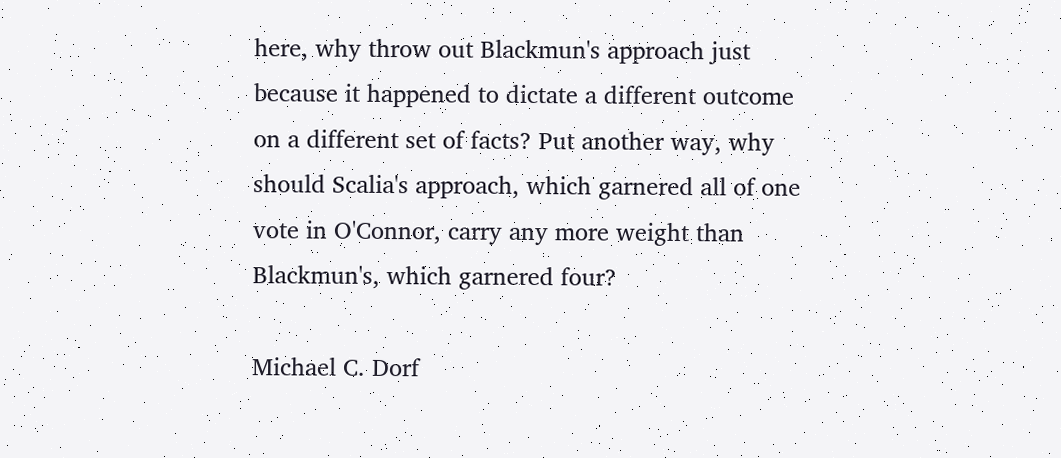here, why throw out Blackmun's approach just because it happened to dictate a different outcome on a different set of facts? Put another way, why should Scalia's approach, which garnered all of one vote in O'Connor, carry any more weight than Blackmun's, which garnered four?

Michael C. Dorf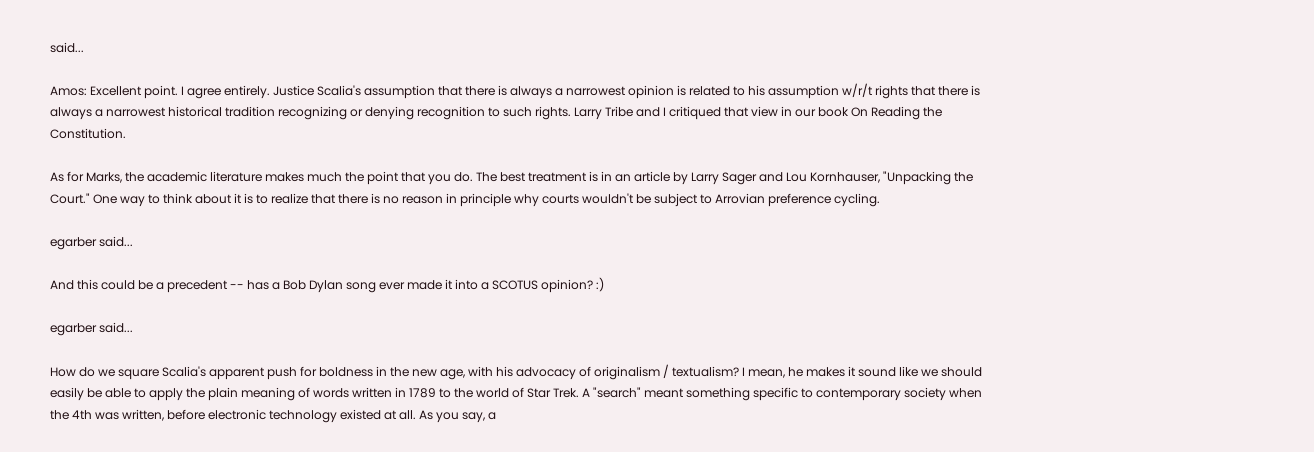said...

Amos: Excellent point. I agree entirely. Justice Scalia's assumption that there is always a narrowest opinion is related to his assumption w/r/t rights that there is always a narrowest historical tradition recognizing or denying recognition to such rights. Larry Tribe and I critiqued that view in our book On Reading the Constitution.

As for Marks, the academic literature makes much the point that you do. The best treatment is in an article by Larry Sager and Lou Kornhauser, "Unpacking the Court." One way to think about it is to realize that there is no reason in principle why courts wouldn't be subject to Arrovian preference cycling.

egarber said...

And this could be a precedent -- has a Bob Dylan song ever made it into a SCOTUS opinion? :)

egarber said...

How do we square Scalia's apparent push for boldness in the new age, with his advocacy of originalism / textualism? I mean, he makes it sound like we should easily be able to apply the plain meaning of words written in 1789 to the world of Star Trek. A "search" meant something specific to contemporary society when the 4th was written, before electronic technology existed at all. As you say, a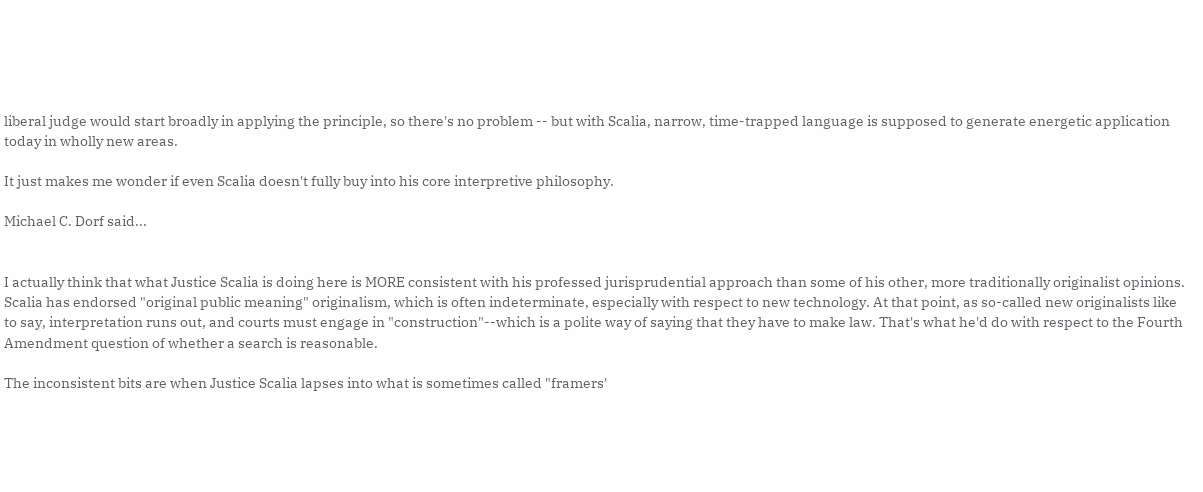liberal judge would start broadly in applying the principle, so there's no problem -- but with Scalia, narrow, time-trapped language is supposed to generate energetic application today in wholly new areas.

It just makes me wonder if even Scalia doesn't fully buy into his core interpretive philosophy.

Michael C. Dorf said...


I actually think that what Justice Scalia is doing here is MORE consistent with his professed jurisprudential approach than some of his other, more traditionally originalist opinions. Scalia has endorsed "original public meaning" originalism, which is often indeterminate, especially with respect to new technology. At that point, as so-called new originalists like to say, interpretation runs out, and courts must engage in "construction"--which is a polite way of saying that they have to make law. That's what he'd do with respect to the Fourth Amendment question of whether a search is reasonable.

The inconsistent bits are when Justice Scalia lapses into what is sometimes called "framers'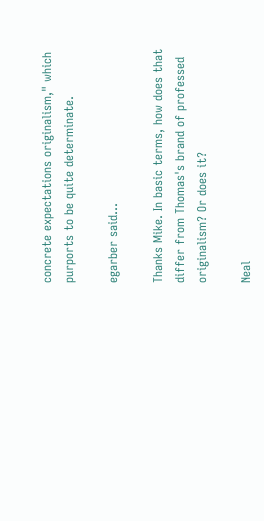concrete expectations originalism," which purports to be quite determinate.

egarber said...

Thanks Mike. In basic terms, how does that differ from Thomas's brand of professed originalism? Or does it?

Neal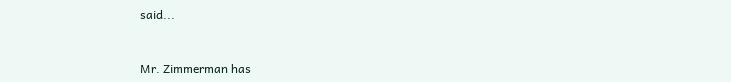said...


Mr. Zimmerman has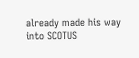already made his way into SCOTUS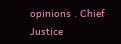opinions . Chief Justice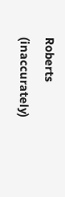Roberts (inaccurately)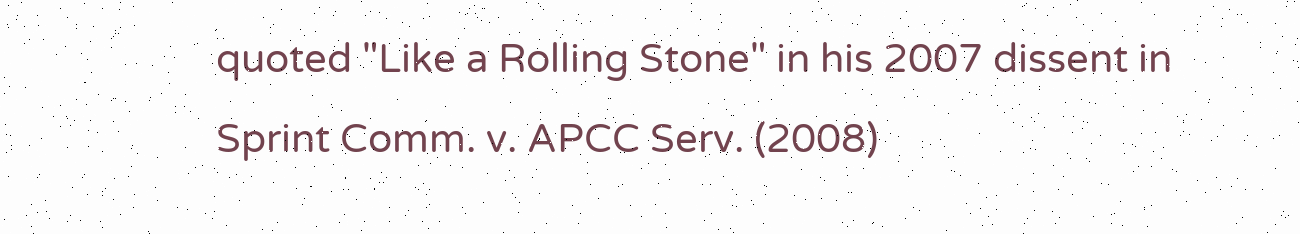quoted "Like a Rolling Stone" in his 2007 dissent in Sprint Comm. v. APCC Serv. (2008)